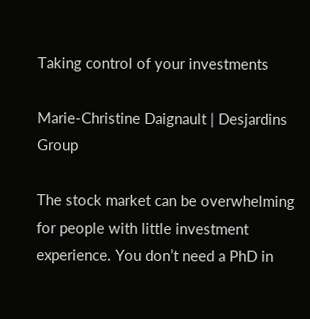Taking control of your investments

Marie-Christine Daignault | Desjardins Group

The stock market can be overwhelming for people with little investment experience. You don’t need a PhD in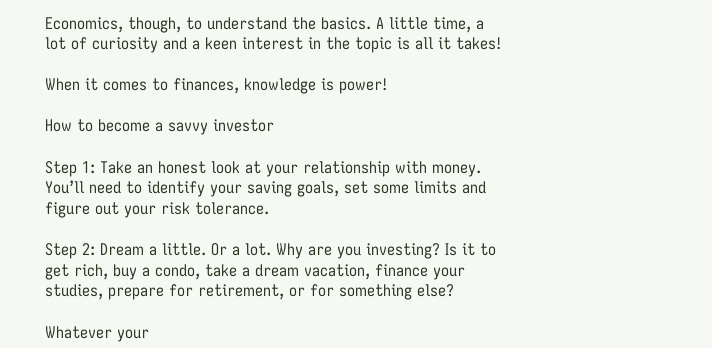Economics, though, to understand the basics. A little time, a lot of curiosity and a keen interest in the topic is all it takes!

When it comes to finances, knowledge is power!

How to become a savvy investor

Step 1: Take an honest look at your relationship with money. You’ll need to identify your saving goals, set some limits and figure out your risk tolerance.

Step 2: Dream a little. Or a lot. Why are you investing? Is it to get rich, buy a condo, take a dream vacation, finance your studies, prepare for retirement, or for something else?

Whatever your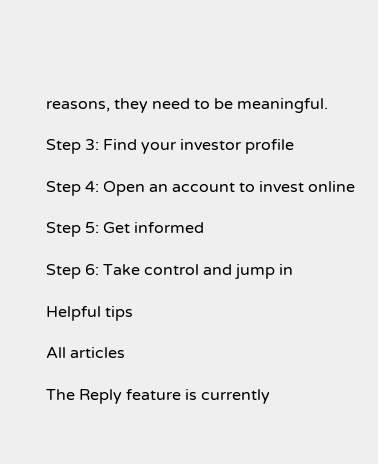reasons, they need to be meaningful.

Step 3: Find your investor profile

Step 4: Open an account to invest online

Step 5: Get informed

Step 6: Take control and jump in

Helpful tips

All articles

The Reply feature is currently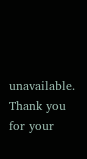unavailable. Thank you for your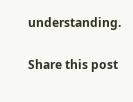understanding.

Share this post